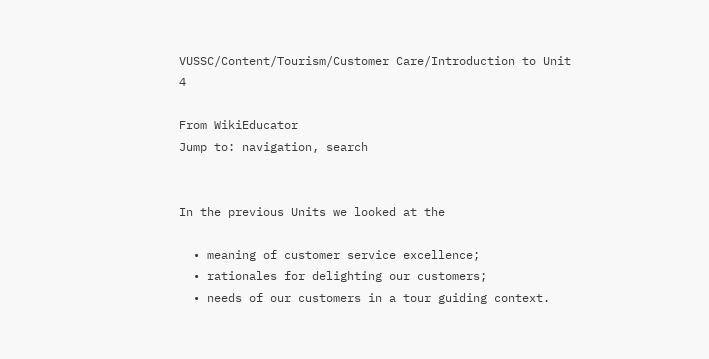VUSSC/Content/Tourism/Customer Care/Introduction to Unit 4

From WikiEducator
Jump to: navigation, search


In the previous Units we looked at the

  • meaning of customer service excellence;
  • rationales for delighting our customers;
  • needs of our customers in a tour guiding context.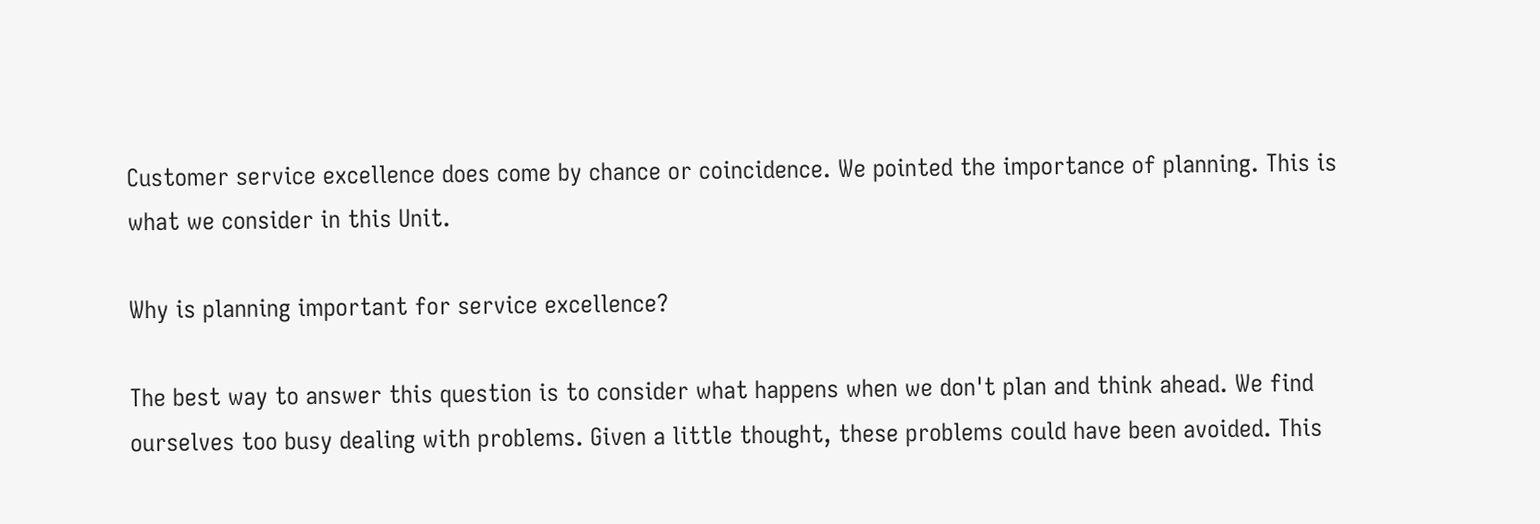Customer service excellence does come by chance or coincidence. We pointed the importance of planning. This is what we consider in this Unit.

Why is planning important for service excellence?

The best way to answer this question is to consider what happens when we don't plan and think ahead. We find ourselves too busy dealing with problems. Given a little thought, these problems could have been avoided. This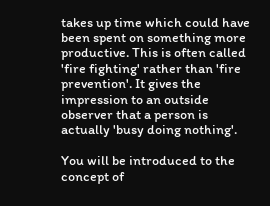takes up time which could have been spent on something more productive. This is often called 'fire fighting' rather than 'fire prevention'. It gives the impression to an outside observer that a person is actually 'busy doing nothing'.

You will be introduced to the concept of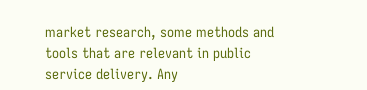market research, some methods and tools that are relevant in public service delivery. Any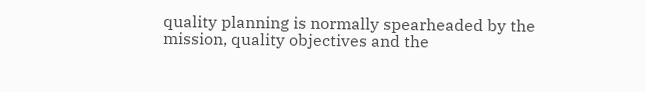quality planning is normally spearheaded by the mission, quality objectives and the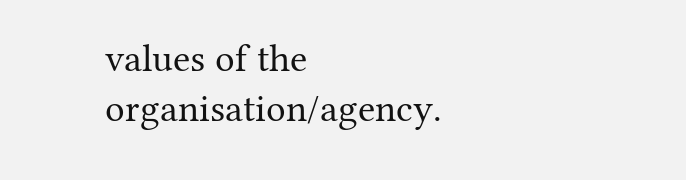values of the organisation/agency.